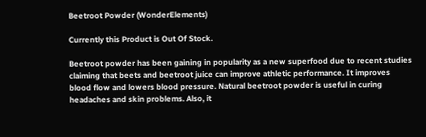Beetroot Powder (WonderElements)

Currently this Product is Out Of Stock.

Beetroot powder has been gaining in popularity as a new superfood due to recent studies claiming that beets and beetroot juice can improve athletic performance. It improves blood flow and lowers blood pressure. Natural beetroot powder is useful in curing headaches and skin problems. Also, it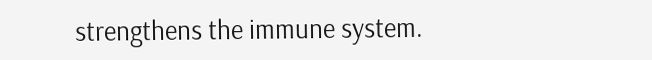strengthens the immune system.